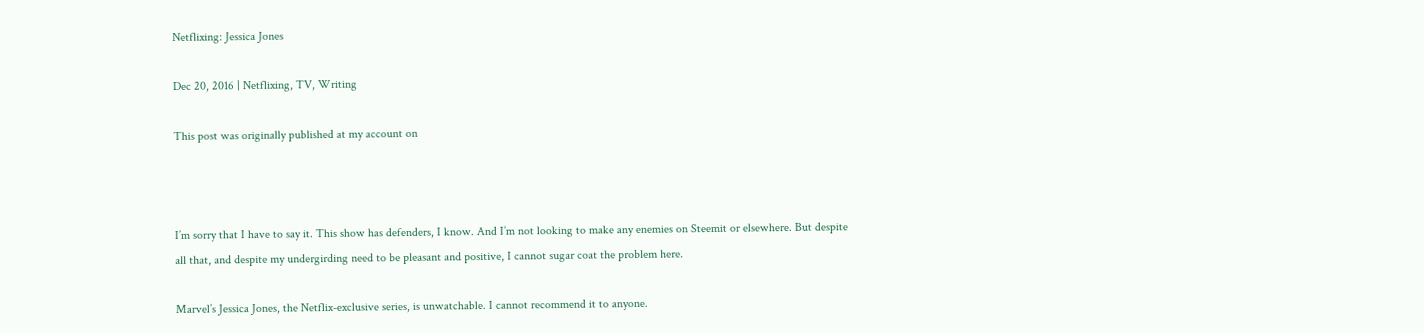Netflixing: Jessica Jones

Dec 20, 2016 | Netflixing, TV, Writing

This post was originally published at my account on



I’m sorry that I have to say it. This show has defenders, I know. And I’m not looking to make any enemies on Steemit or elsewhere. But despite all that, and despite my undergirding need to be pleasant and positive, I cannot sugar coat the problem here.

Marvel’s Jessica Jones, the Netflix-exclusive series, is unwatchable. I cannot recommend it to anyone.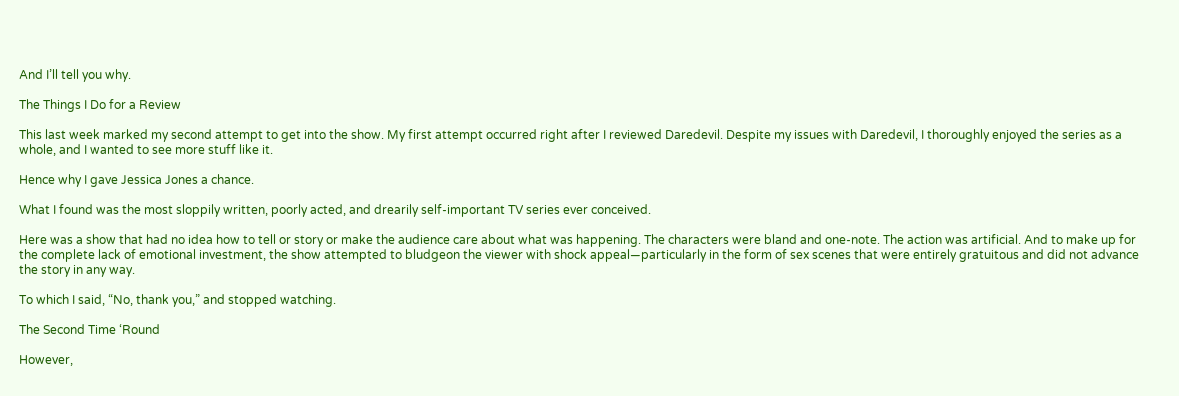And I’ll tell you why.

The Things I Do for a Review

This last week marked my second attempt to get into the show. My first attempt occurred right after I reviewed Daredevil. Despite my issues with Daredevil, I thoroughly enjoyed the series as a whole, and I wanted to see more stuff like it.

Hence why I gave Jessica Jones a chance.

What I found was the most sloppily written, poorly acted, and drearily self-important TV series ever conceived.

Here was a show that had no idea how to tell or story or make the audience care about what was happening. The characters were bland and one-note. The action was artificial. And to make up for the complete lack of emotional investment, the show attempted to bludgeon the viewer with shock appeal—particularly in the form of sex scenes that were entirely gratuitous and did not advance the story in any way.

To which I said, “No, thank you,” and stopped watching.

The Second Time ‘Round

However,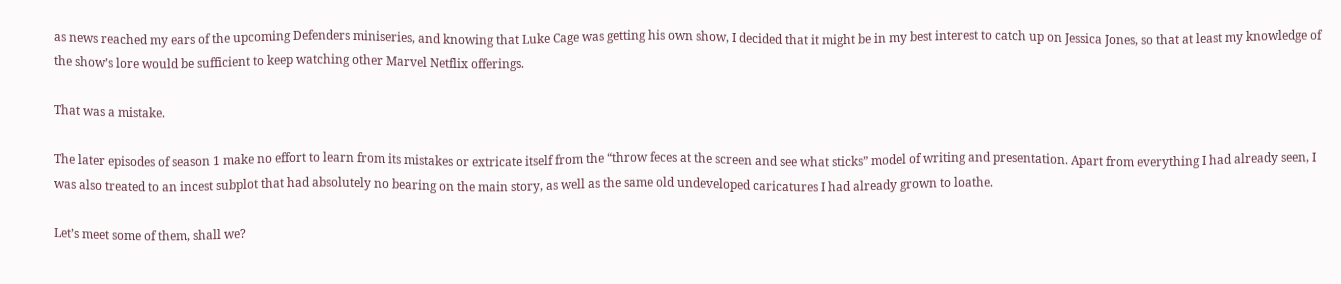as news reached my ears of the upcoming Defenders miniseries, and knowing that Luke Cage was getting his own show, I decided that it might be in my best interest to catch up on Jessica Jones, so that at least my knowledge of the show’s lore would be sufficient to keep watching other Marvel Netflix offerings.

That was a mistake.

The later episodes of season 1 make no effort to learn from its mistakes or extricate itself from the “throw feces at the screen and see what sticks” model of writing and presentation. Apart from everything I had already seen, I was also treated to an incest subplot that had absolutely no bearing on the main story, as well as the same old undeveloped caricatures I had already grown to loathe.

Let’s meet some of them, shall we?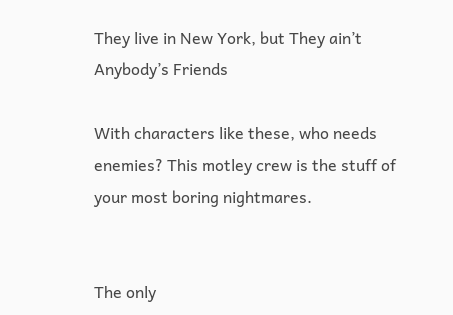They live in New York, but They ain’t Anybody’s Friends

With characters like these, who needs enemies? This motley crew is the stuff of your most boring nightmares.


The only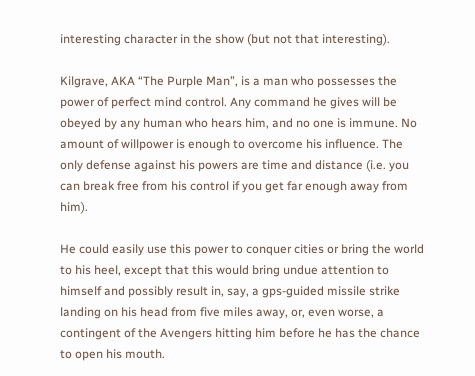interesting character in the show (but not that interesting).

Kilgrave, AKA “The Purple Man”, is a man who possesses the power of perfect mind control. Any command he gives will be obeyed by any human who hears him, and no one is immune. No amount of willpower is enough to overcome his influence. The only defense against his powers are time and distance (i.e. you can break free from his control if you get far enough away from him).

He could easily use this power to conquer cities or bring the world to his heel, except that this would bring undue attention to himself and possibly result in, say, a gps-guided missile strike landing on his head from five miles away, or, even worse, a contingent of the Avengers hitting him before he has the chance to open his mouth.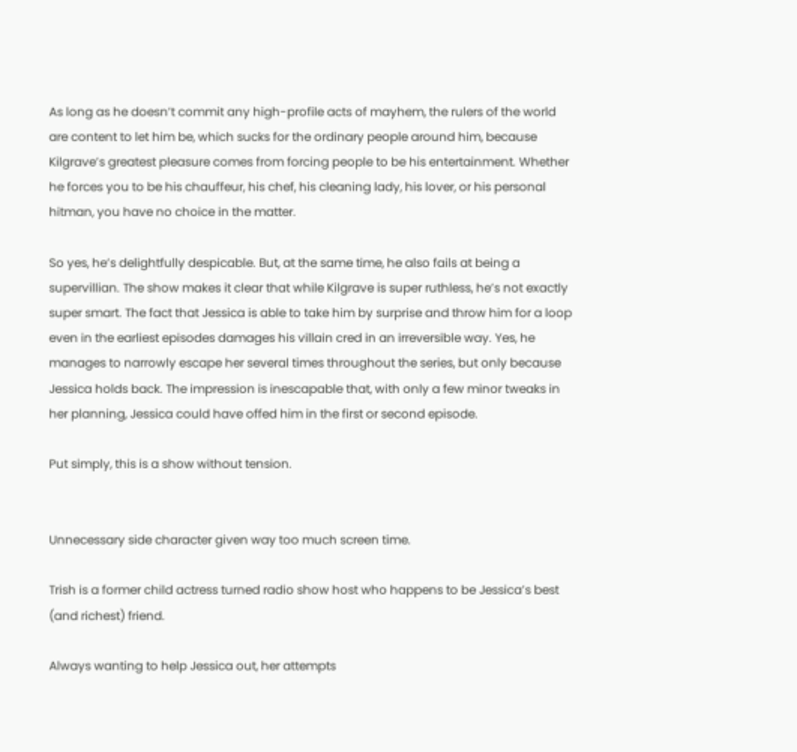As long as he doesn’t commit any high-profile acts of mayhem, the rulers of the world are content to let him be, which sucks for the ordinary people around him, because Kilgrave’s greatest pleasure comes from forcing people to be his entertainment. Whether he forces you to be his chauffeur, his chef, his cleaning lady, his lover, or his personal hitman, you have no choice in the matter.

So yes, he’s delightfully despicable. But, at the same time, he also fails at being a supervillian. The show makes it clear that while Kilgrave is super ruthless, he’s not exactly super smart. The fact that Jessica is able to take him by surprise and throw him for a loop even in the earliest episodes damages his villain cred in an irreversible way. Yes, he manages to narrowly escape her several times throughout the series, but only because Jessica holds back. The impression is inescapable that, with only a few minor tweaks in her planning, Jessica could have offed him in the first or second episode.

Put simply, this is a show without tension.


Unnecessary side character given way too much screen time.

Trish is a former child actress turned radio show host who happens to be Jessica’s best (and richest) friend.

Always wanting to help Jessica out, her attempts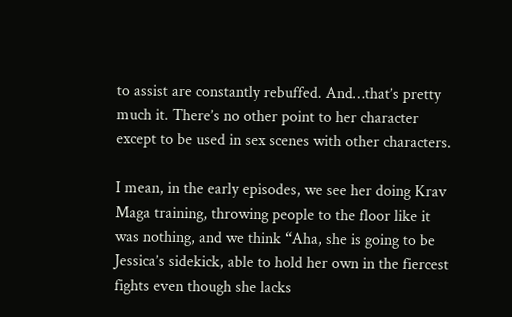to assist are constantly rebuffed. And…that’s pretty much it. There’s no other point to her character except to be used in sex scenes with other characters.

I mean, in the early episodes, we see her doing Krav Maga training, throwing people to the floor like it was nothing, and we think “Aha, she is going to be Jessica’s sidekick, able to hold her own in the fiercest fights even though she lacks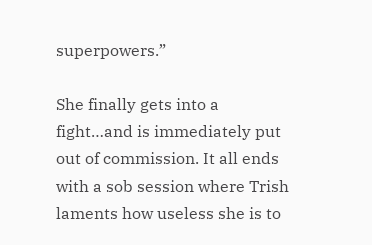superpowers.”

She finally gets into a fight…and is immediately put out of commission. It all ends with a sob session where Trish laments how useless she is to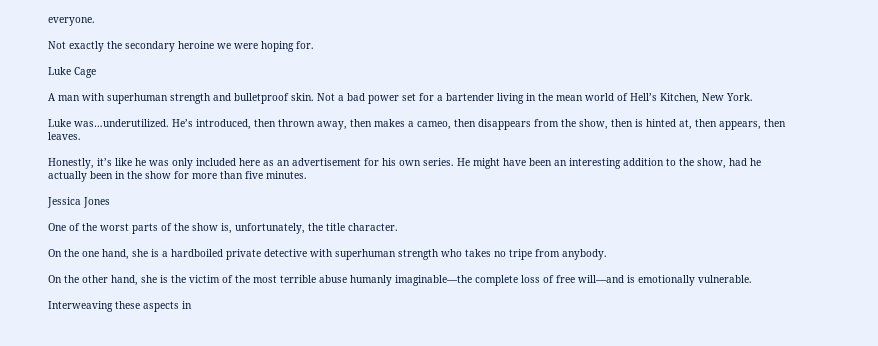everyone.

Not exactly the secondary heroine we were hoping for.

Luke Cage

A man with superhuman strength and bulletproof skin. Not a bad power set for a bartender living in the mean world of Hell’s Kitchen, New York.

Luke was…underutilized. He’s introduced, then thrown away, then makes a cameo, then disappears from the show, then is hinted at, then appears, then leaves.

Honestly, it’s like he was only included here as an advertisement for his own series. He might have been an interesting addition to the show, had he actually been in the show for more than five minutes.

Jessica Jones

One of the worst parts of the show is, unfortunately, the title character.

On the one hand, she is a hardboiled private detective with superhuman strength who takes no tripe from anybody.

On the other hand, she is the victim of the most terrible abuse humanly imaginable—the complete loss of free will—and is emotionally vulnerable.

Interweaving these aspects in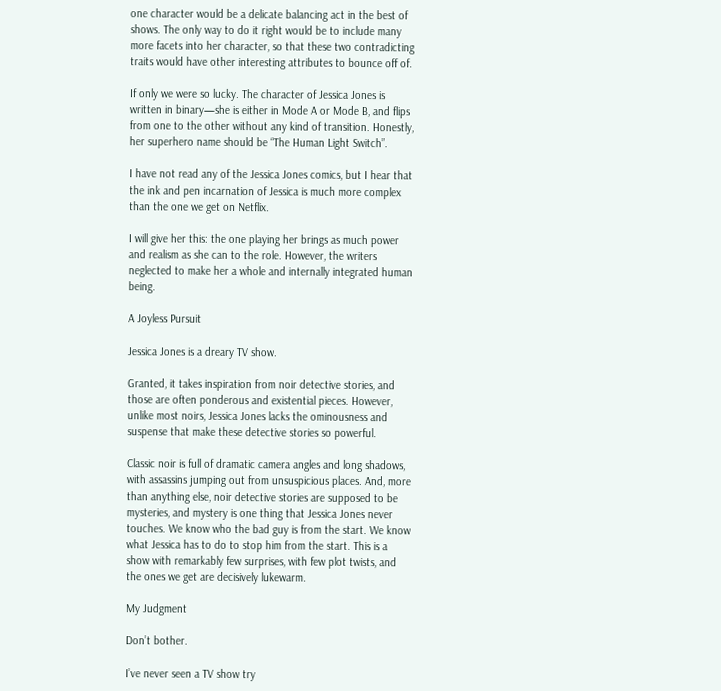one character would be a delicate balancing act in the best of shows. The only way to do it right would be to include many more facets into her character, so that these two contradicting traits would have other interesting attributes to bounce off of.

If only we were so lucky. The character of Jessica Jones is written in binary—she is either in Mode A or Mode B, and flips from one to the other without any kind of transition. Honestly, her superhero name should be “The Human Light Switch”.

I have not read any of the Jessica Jones comics, but I hear that the ink and pen incarnation of Jessica is much more complex than the one we get on Netflix.

I will give her this: the one playing her brings as much power and realism as she can to the role. However, the writers neglected to make her a whole and internally integrated human being.

A Joyless Pursuit

Jessica Jones is a dreary TV show.

Granted, it takes inspiration from noir detective stories, and those are often ponderous and existential pieces. However, unlike most noirs, Jessica Jones lacks the ominousness and suspense that make these detective stories so powerful.

Classic noir is full of dramatic camera angles and long shadows, with assassins jumping out from unsuspicious places. And, more than anything else, noir detective stories are supposed to be mysteries, and mystery is one thing that Jessica Jones never touches. We know who the bad guy is from the start. We know what Jessica has to do to stop him from the start. This is a show with remarkably few surprises, with few plot twists, and the ones we get are decisively lukewarm.

My Judgment

Don’t bother.

I’ve never seen a TV show try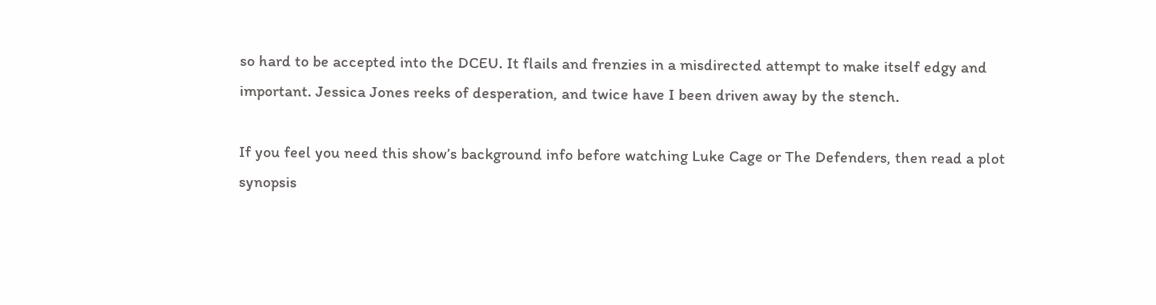so hard to be accepted into the DCEU. It flails and frenzies in a misdirected attempt to make itself edgy and important. Jessica Jones reeks of desperation, and twice have I been driven away by the stench.

If you feel you need this show’s background info before watching Luke Cage or The Defenders, then read a plot synopsis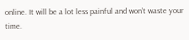online. It will be a lot less painful and won’t waste your time.